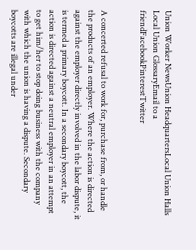Union Worker NewsUnion HeadquartersLocal Union Halls
Local Union GlossaryEmail to a friendFacebookPinterestTwitter


A concerted refusal to work for, purchase from, or handle the products of an employer. Where the action is directed against the employer directly involved in the labor dispute, it is termed a primary boycott. In a secondary boycott, the action is directed against a neutral employer in an attempt to get him/her to stop doing business with the company with which the union is having a dispute. Secondary boycotts are illegal under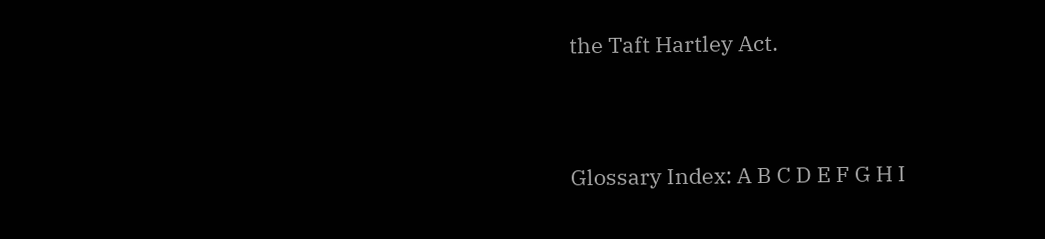the Taft Hartley Act.


Glossary Index: A B C D E F G H I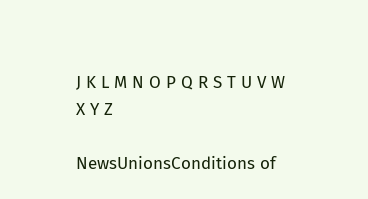J K L M N O P Q R S T U V W X Y Z

NewsUnionsConditions of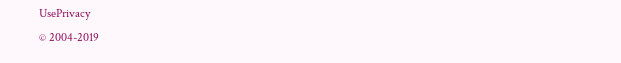UsePrivacy
© 2004-2019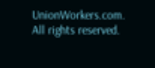UnionWorkers.com. All rights reserved.